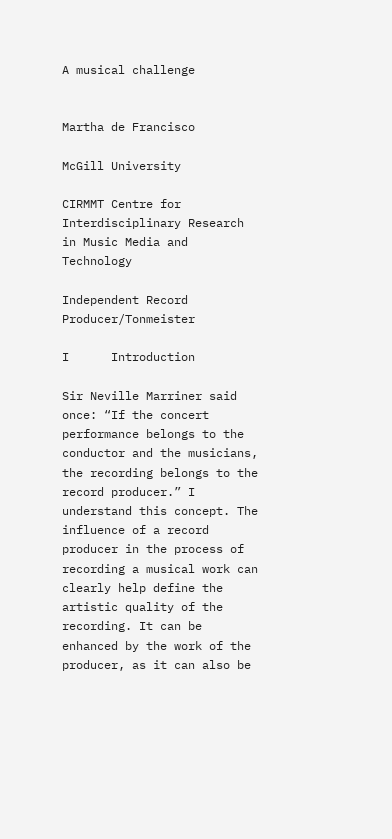A musical challenge


Martha de Francisco

McGill University

CIRMMT Centre for Interdisciplinary Research in Music Media and Technology

Independent Record Producer/Tonmeister

I      Introduction

Sir Neville Marriner said once: “If the concert performance belongs to the conductor and the musicians, the recording belongs to the record producer.” I understand this concept. The influence of a record producer in the process of recording a musical work can clearly help define the artistic quality of the recording. It can be enhanced by the work of the producer, as it can also be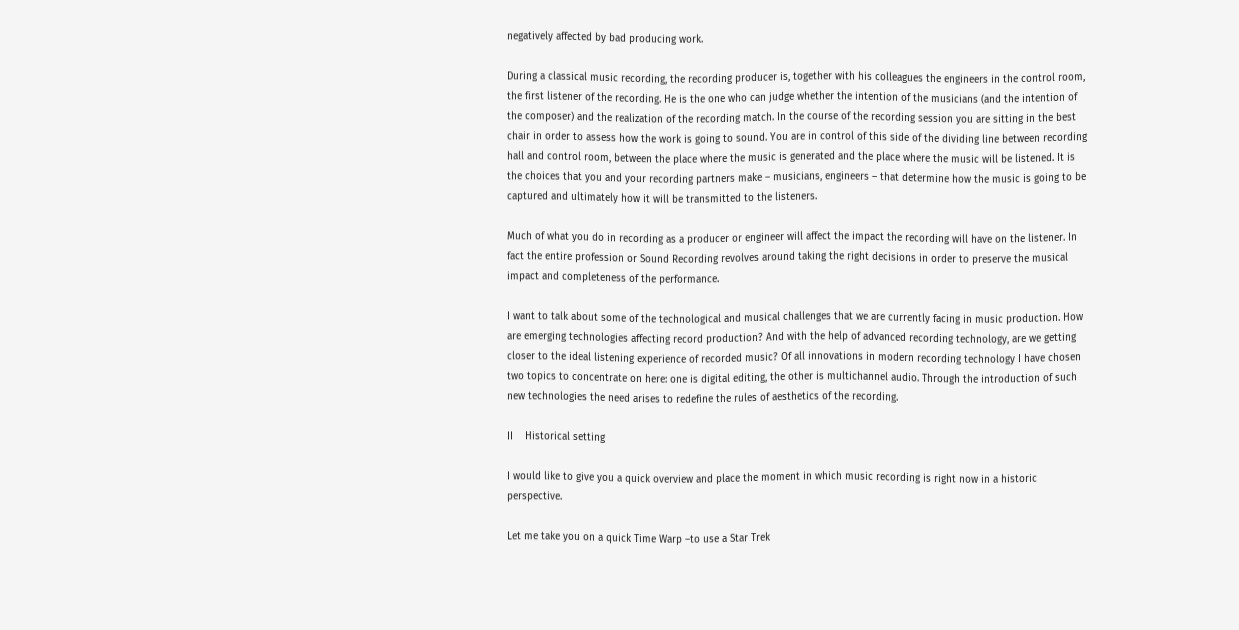negatively affected by bad producing work.

During a classical music recording, the recording producer is, together with his colleagues the engineers in the control room, the first listener of the recording. He is the one who can judge whether the intention of the musicians (and the intention of the composer) and the realization of the recording match. In the course of the recording session you are sitting in the best chair in order to assess how the work is going to sound. You are in control of this side of the dividing line between recording hall and control room, between the place where the music is generated and the place where the music will be listened. It is the choices that you and your recording partners make – musicians, engineers – that determine how the music is going to be captured and ultimately how it will be transmitted to the listeners.

Much of what you do in recording as a producer or engineer will affect the impact the recording will have on the listener. In fact the entire profession or Sound Recording revolves around taking the right decisions in order to preserve the musical impact and completeness of the performance.

I want to talk about some of the technological and musical challenges that we are currently facing in music production. How are emerging technologies affecting record production? And with the help of advanced recording technology, are we getting closer to the ideal listening experience of recorded music? Of all innovations in modern recording technology I have chosen two topics to concentrate on here: one is digital editing, the other is multichannel audio. Through the introduction of such new technologies the need arises to redefine the rules of aesthetics of the recording.

II    Historical setting

I would like to give you a quick overview and place the moment in which music recording is right now in a historic perspective.

Let me take you on a quick Time Warp –to use a Star Trek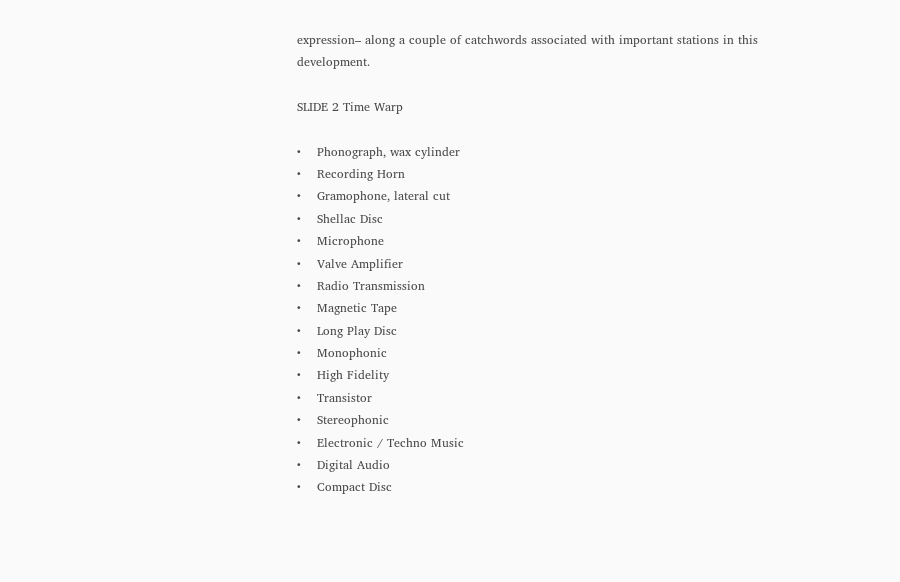expression– along a couple of catchwords associated with important stations in this development.

SLIDE 2 Time Warp

•    Phonograph, wax cylinder
•    Recording Horn
•    Gramophone, lateral cut
•    Shellac Disc
•    Microphone
•    Valve Amplifier
•    Radio Transmission
•    Magnetic Tape
•    Long Play Disc
•    Monophonic
•    High Fidelity
•    Transistor
•    Stereophonic
•    Electronic / Techno Music
•    Digital Audio
•    Compact Disc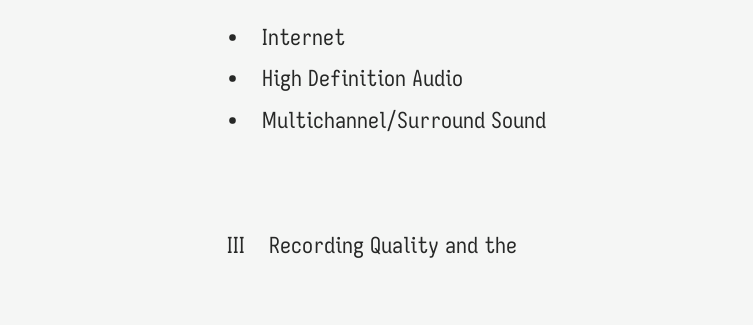•    Internet
•    High Definition Audio
•    Multichannel/Surround Sound


III    Recording Quality and the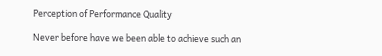Perception of Performance Quality

Never before have we been able to achieve such an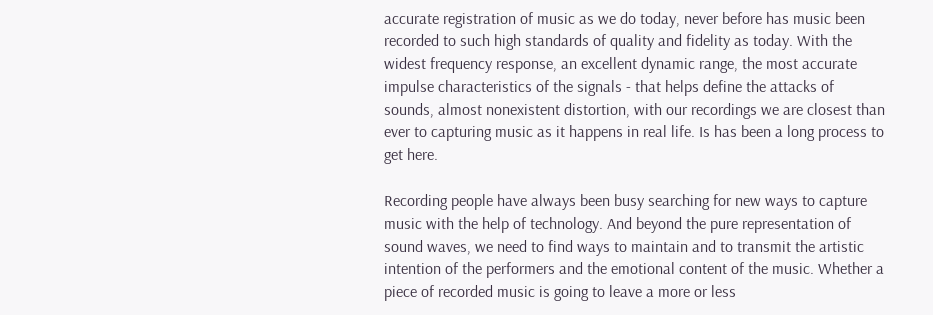accurate registration of music as we do today, never before has music been recorded to such high standards of quality and fidelity as today. With the widest frequency response, an excellent dynamic range, the most accurate impulse characteristics of the signals - that helps define the attacks of sounds, almost nonexistent distortion, with our recordings we are closest than ever to capturing music as it happens in real life. Is has been a long process to get here.

Recording people have always been busy searching for new ways to capture music with the help of technology. And beyond the pure representation of sound waves, we need to find ways to maintain and to transmit the artistic intention of the performers and the emotional content of the music. Whether a piece of recorded music is going to leave a more or less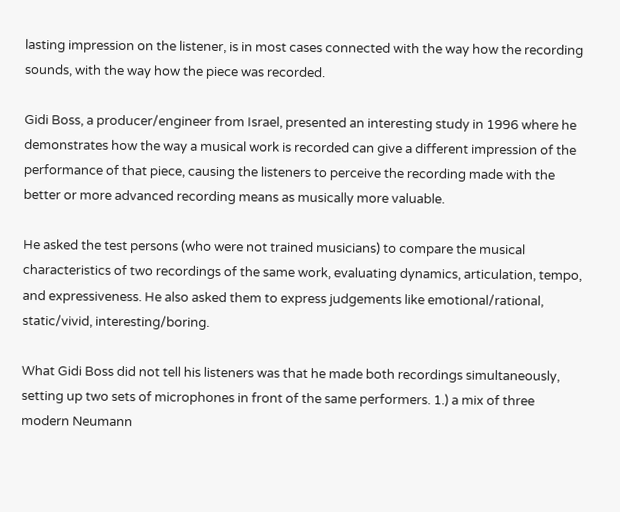lasting impression on the listener, is in most cases connected with the way how the recording sounds, with the way how the piece was recorded.

Gidi Boss, a producer/engineer from Israel, presented an interesting study in 1996 where he demonstrates how the way a musical work is recorded can give a different impression of the performance of that piece, causing the listeners to perceive the recording made with the better or more advanced recording means as musically more valuable.

He asked the test persons (who were not trained musicians) to compare the musical characteristics of two recordings of the same work, evaluating dynamics, articulation, tempo, and expressiveness. He also asked them to express judgements like emotional/rational, static/vivid, interesting/boring.

What Gidi Boss did not tell his listeners was that he made both recordings simultaneously, setting up two sets of microphones in front of the same performers. 1.) a mix of three modern Neumann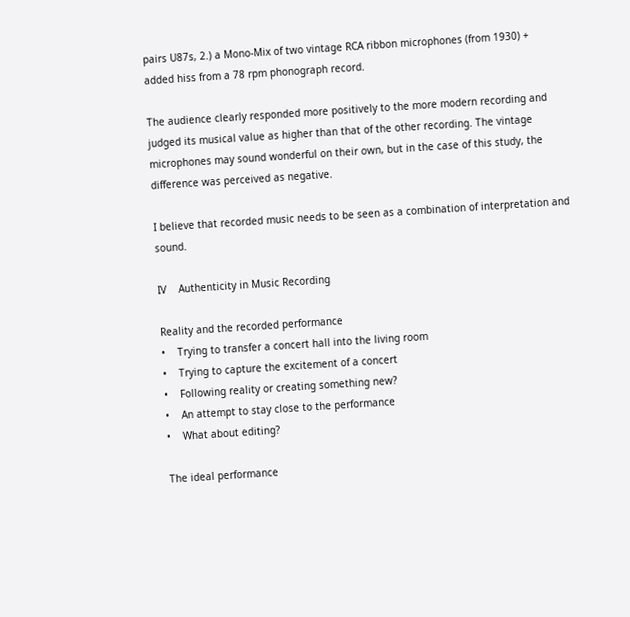pairs U87s, 2.) a Mono-Mix of two vintage RCA ribbon microphones (from 1930) + added hiss from a 78 rpm phonograph record.

The audience clearly responded more positively to the more modern recording and judged its musical value as higher than that of the other recording. The vintage microphones may sound wonderful on their own, but in the case of this study, the difference was perceived as negative.

I believe that recorded music needs to be seen as a combination of interpretation and sound.

IV    Authenticity in Music Recording

Reality and the recorded performance
•    Trying to transfer a concert hall into the living room
•    Trying to capture the excitement of a concert
•    Following reality or creating something new?
•    An attempt to stay close to the performance
•    What about editing?

The ideal performance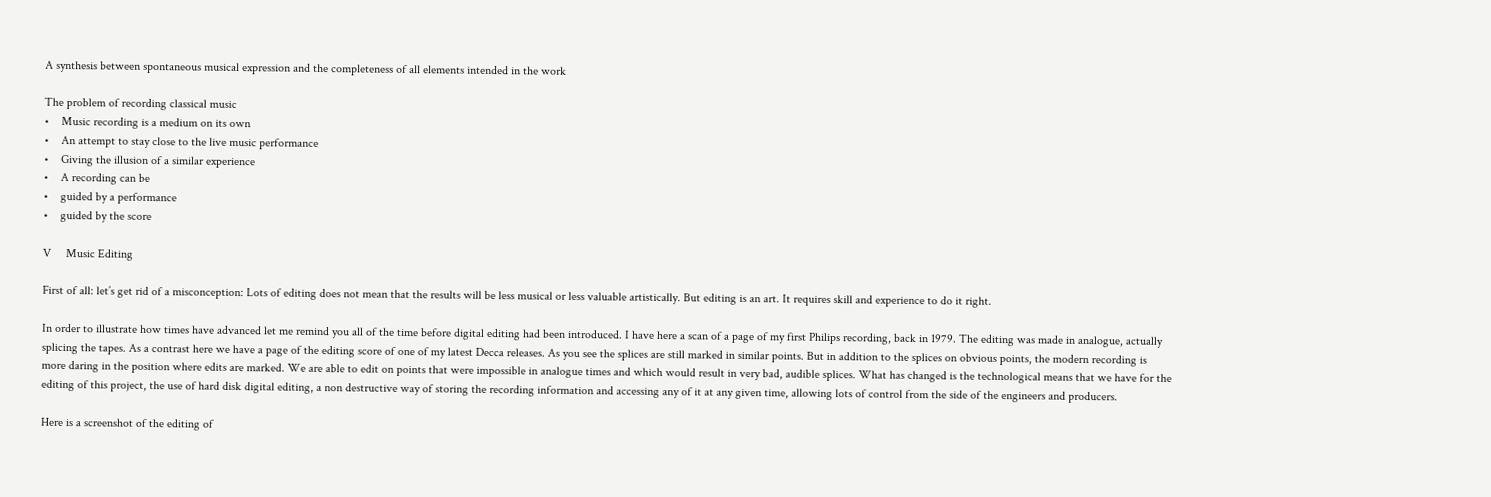A synthesis between spontaneous musical expression and the completeness of all elements intended in the work

The problem of recording classical music
•    Music recording is a medium on its own
•    An attempt to stay close to the live music performance
•    Giving the illusion of a similar experience
•    A recording can be
•    guided by a performance
•    guided by the score

V     Music Editing

First of all: let’s get rid of a misconception: Lots of editing does not mean that the results will be less musical or less valuable artistically. But editing is an art. It requires skill and experience to do it right.

In order to illustrate how times have advanced let me remind you all of the time before digital editing had been introduced. I have here a scan of a page of my first Philips recording, back in 1979. The editing was made in analogue, actually splicing the tapes. As a contrast here we have a page of the editing score of one of my latest Decca releases. As you see the splices are still marked in similar points. But in addition to the splices on obvious points, the modern recording is more daring in the position where edits are marked. We are able to edit on points that were impossible in analogue times and which would result in very bad, audible splices. What has changed is the technological means that we have for the editing of this project, the use of hard disk digital editing, a non destructive way of storing the recording information and accessing any of it at any given time, allowing lots of control from the side of the engineers and producers.

Here is a screenshot of the editing of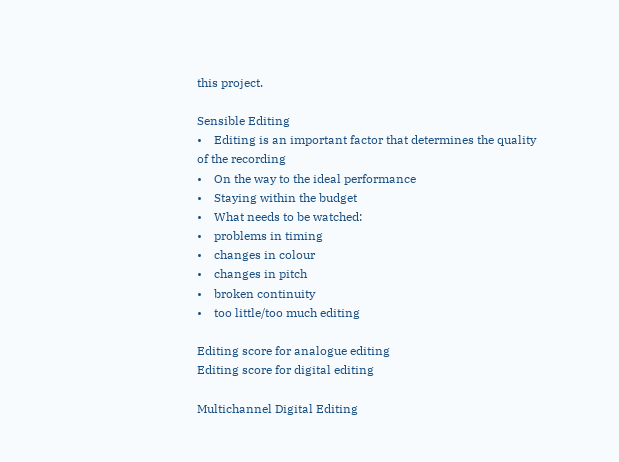this project.

Sensible Editing
•    Editing is an important factor that determines the quality of the recording
•    On the way to the ideal performance
•    Staying within the budget
•    What needs to be watched:
•    problems in timing
•    changes in colour
•    changes in pitch
•    broken continuity
•    too little/too much editing

Editing score for analogue editing
Editing score for digital editing

Multichannel Digital Editing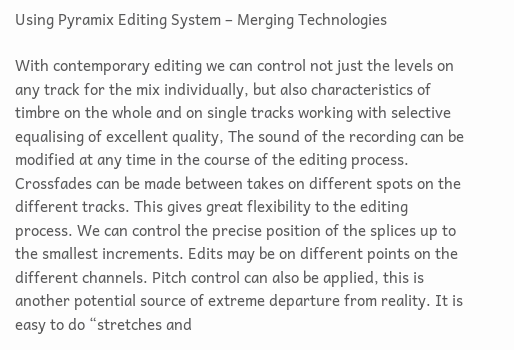Using Pyramix Editing System – Merging Technologies

With contemporary editing we can control not just the levels on any track for the mix individually, but also characteristics of timbre on the whole and on single tracks working with selective equalising of excellent quality, The sound of the recording can be modified at any time in the course of the editing process. Crossfades can be made between takes on different spots on the different tracks. This gives great flexibility to the editing process. We can control the precise position of the splices up to the smallest increments. Edits may be on different points on the different channels. Pitch control can also be applied, this is another potential source of extreme departure from reality. It is easy to do “stretches and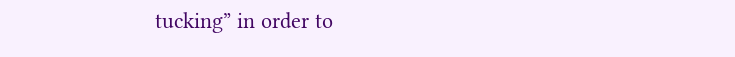tucking” in order to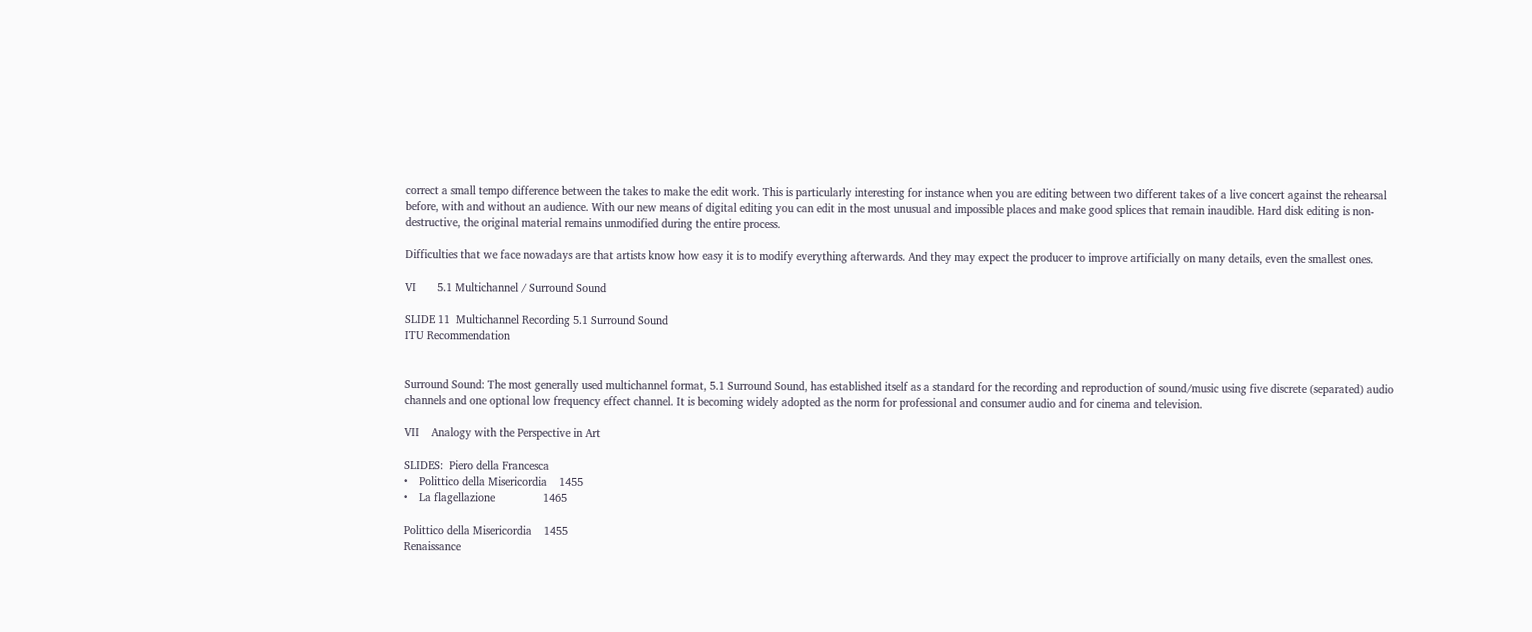correct a small tempo difference between the takes to make the edit work. This is particularly interesting for instance when you are editing between two different takes of a live concert against the rehearsal before, with and without an audience. With our new means of digital editing you can edit in the most unusual and impossible places and make good splices that remain inaudible. Hard disk editing is non-destructive, the original material remains unmodified during the entire process.

Difficulties that we face nowadays are that artists know how easy it is to modify everything afterwards. And they may expect the producer to improve artificially on many details, even the smallest ones.

VI       5.1 Multichannel / Surround Sound

SLIDE 11  Multichannel Recording 5.1 Surround Sound
ITU Recommendation


Surround Sound: The most generally used multichannel format, 5.1 Surround Sound, has established itself as a standard for the recording and reproduction of sound/music using five discrete (separated) audio channels and one optional low frequency effect channel. It is becoming widely adopted as the norm for professional and consumer audio and for cinema and television.

VII    Analogy with the Perspective in Art

SLIDES:  Piero della Francesca
•    Polittico della Misericordia    1455
•    La flagellazione                1465

Polittico della Misericordia    1455
Renaissance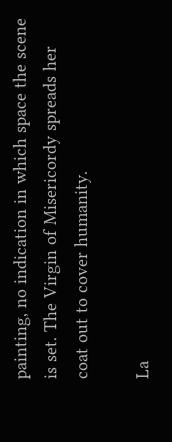painting, no indication in which space the scene is set. The Virgin of Misericordy spreads her coat out to cover humanity.

La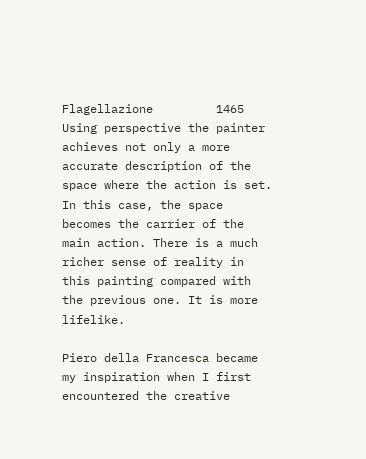Flagellazione         1465
Using perspective the painter achieves not only a more accurate description of the space where the action is set. In this case, the space becomes the carrier of the main action. There is a much richer sense of reality in this painting compared with the previous one. It is more lifelike.

Piero della Francesca became my inspiration when I first encountered the creative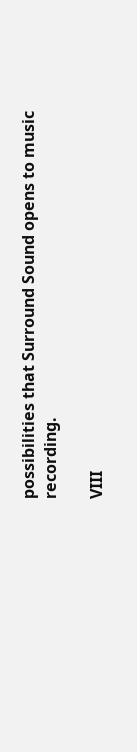possibilities that Surround Sound opens to music recording.

VIII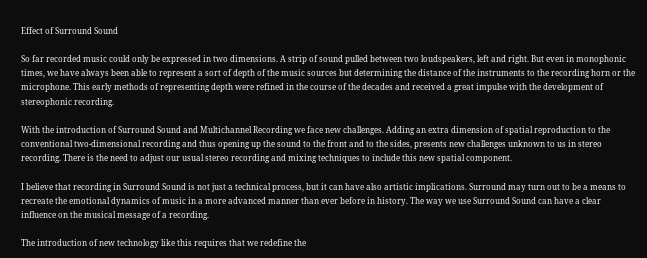Effect of Surround Sound

So far recorded music could only be expressed in two dimensions. A strip of sound pulled between two loudspeakers, left and right. But even in monophonic times, we have always been able to represent a sort of depth of the music sources but determining the distance of the instruments to the recording horn or the microphone. This early methods of representing depth were refined in the course of the decades and received a great impulse with the development of stereophonic recording.

With the introduction of Surround Sound and Multichannel Recording we face new challenges. Adding an extra dimension of spatial reproduction to the conventional two-dimensional recording and thus opening up the sound to the front and to the sides, presents new challenges unknown to us in stereo recording. There is the need to adjust our usual stereo recording and mixing techniques to include this new spatial component.

I believe that recording in Surround Sound is not just a technical process, but it can have also artistic implications. Surround may turn out to be a means to recreate the emotional dynamics of music in a more advanced manner than ever before in history. The way we use Surround Sound can have a clear influence on the musical message of a recording.

The introduction of new technology like this requires that we redefine the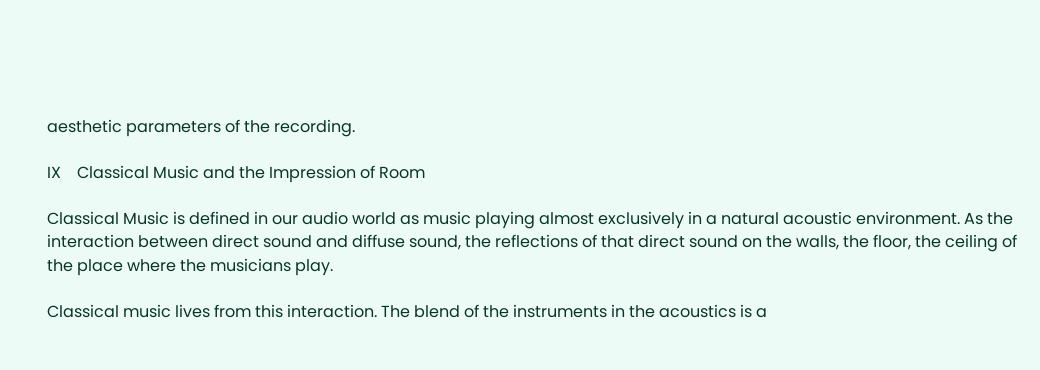aesthetic parameters of the recording.

IX    Classical Music and the Impression of Room

Classical Music is defined in our audio world as music playing almost exclusively in a natural acoustic environment. As the interaction between direct sound and diffuse sound, the reflections of that direct sound on the walls, the floor, the ceiling of the place where the musicians play.

Classical music lives from this interaction. The blend of the instruments in the acoustics is a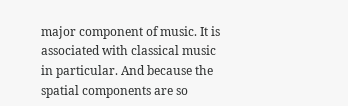major component of music. It is associated with classical music in particular. And because the spatial components are so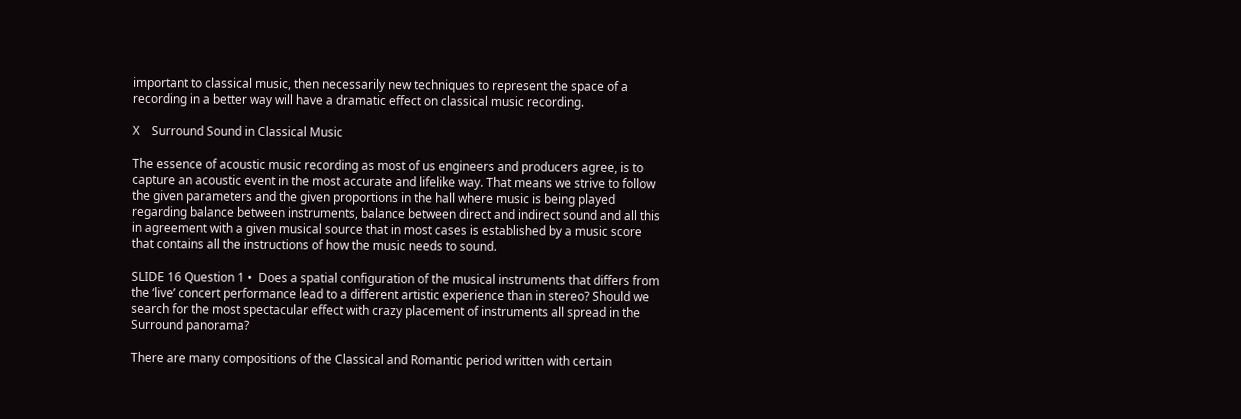important to classical music, then necessarily new techniques to represent the space of a recording in a better way will have a dramatic effect on classical music recording.

X    Surround Sound in Classical Music

The essence of acoustic music recording as most of us engineers and producers agree, is to capture an acoustic event in the most accurate and lifelike way. That means we strive to follow the given parameters and the given proportions in the hall where music is being played regarding balance between instruments, balance between direct and indirect sound and all this in agreement with a given musical source that in most cases is established by a music score that contains all the instructions of how the music needs to sound.

SLIDE 16 Question 1 •  Does a spatial configuration of the musical instruments that differs from the ‘live’ concert performance lead to a different artistic experience than in stereo? Should we search for the most spectacular effect with crazy placement of instruments all spread in the Surround panorama?

There are many compositions of the Classical and Romantic period written with certain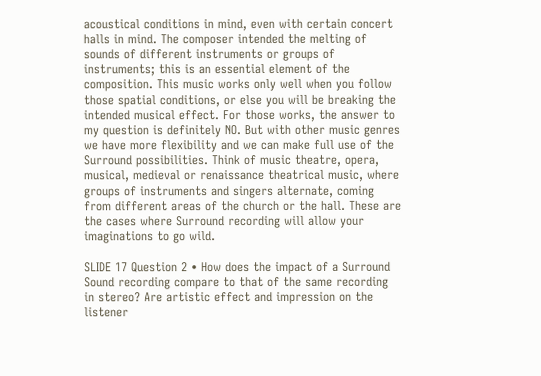acoustical conditions in mind, even with certain concert halls in mind. The composer intended the melting of sounds of different instruments or groups of instruments; this is an essential element of the composition. This music works only well when you follow those spatial conditions, or else you will be breaking the intended musical effect. For those works, the answer to my question is definitely NO. But with other music genres we have more flexibility and we can make full use of the Surround possibilities. Think of music theatre, opera, musical, medieval or renaissance theatrical music, where groups of instruments and singers alternate, coming from different areas of the church or the hall. These are the cases where Surround recording will allow your imaginations to go wild.

SLIDE 17 Question 2 • How does the impact of a Surround Sound recording compare to that of the same recording in stereo? Are artistic effect and impression on the listener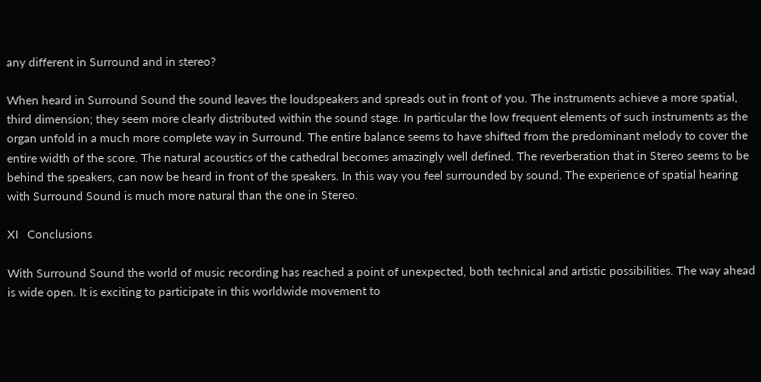any different in Surround and in stereo?

When heard in Surround Sound the sound leaves the loudspeakers and spreads out in front of you. The instruments achieve a more spatial, third dimension; they seem more clearly distributed within the sound stage. In particular the low frequent elements of such instruments as the organ unfold in a much more complete way in Surround. The entire balance seems to have shifted from the predominant melody to cover the entire width of the score. The natural acoustics of the cathedral becomes amazingly well defined. The reverberation that in Stereo seems to be behind the speakers, can now be heard in front of the speakers. In this way you feel surrounded by sound. The experience of spatial hearing with Surround Sound is much more natural than the one in Stereo.

XI   Conclusions

With Surround Sound the world of music recording has reached a point of unexpected, both technical and artistic possibilities. The way ahead is wide open. It is exciting to participate in this worldwide movement to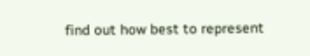find out how best to represent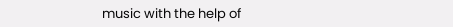music with the help of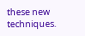these new techniques.